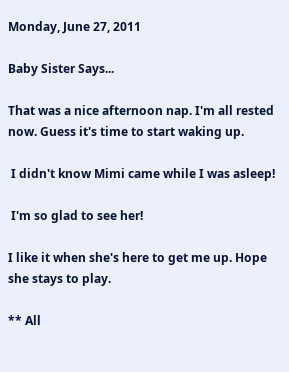Monday, June 27, 2011

Baby Sister Says...

That was a nice afternoon nap. I'm all rested now. Guess it's time to start waking up.

 I didn't know Mimi came while I was asleep!

 I'm so glad to see her!

I like it when she's here to get me up. Hope she stays to play.

** All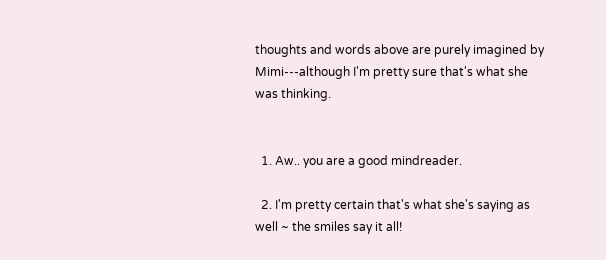thoughts and words above are purely imagined by Mimi---although I'm pretty sure that's what she was thinking.


  1. Aw.. you are a good mindreader.

  2. I'm pretty certain that's what she's saying as well ~ the smiles say it all!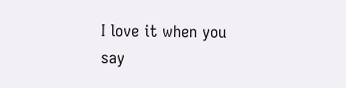I love it when you say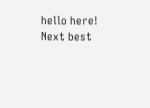hello here! Next best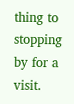thing to stopping by for a visit.